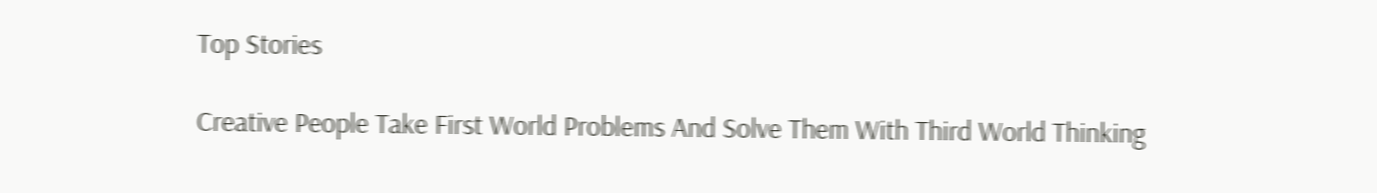Top Stories

Creative People Take First World Problems And Solve Them With Third World Thinking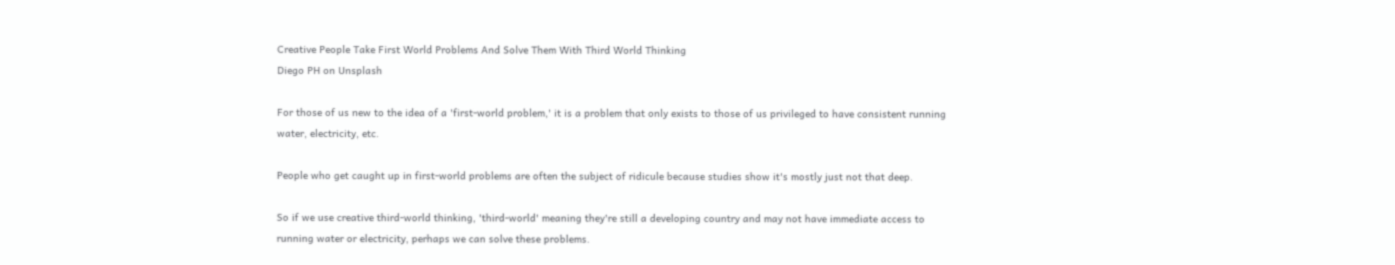Creative People Take First World Problems And Solve Them With Third World Thinking
Diego PH on Unsplash

For those of us new to the idea of a 'first-world problem,' it is a problem that only exists to those of us privileged to have consistent running water, electricity, etc.

People who get caught up in first-world problems are often the subject of ridicule because studies show it's mostly just not that deep.

So if we use creative third-world thinking, 'third-world' meaning they're still a developing country and may not have immediate access to running water or electricity, perhaps we can solve these problems.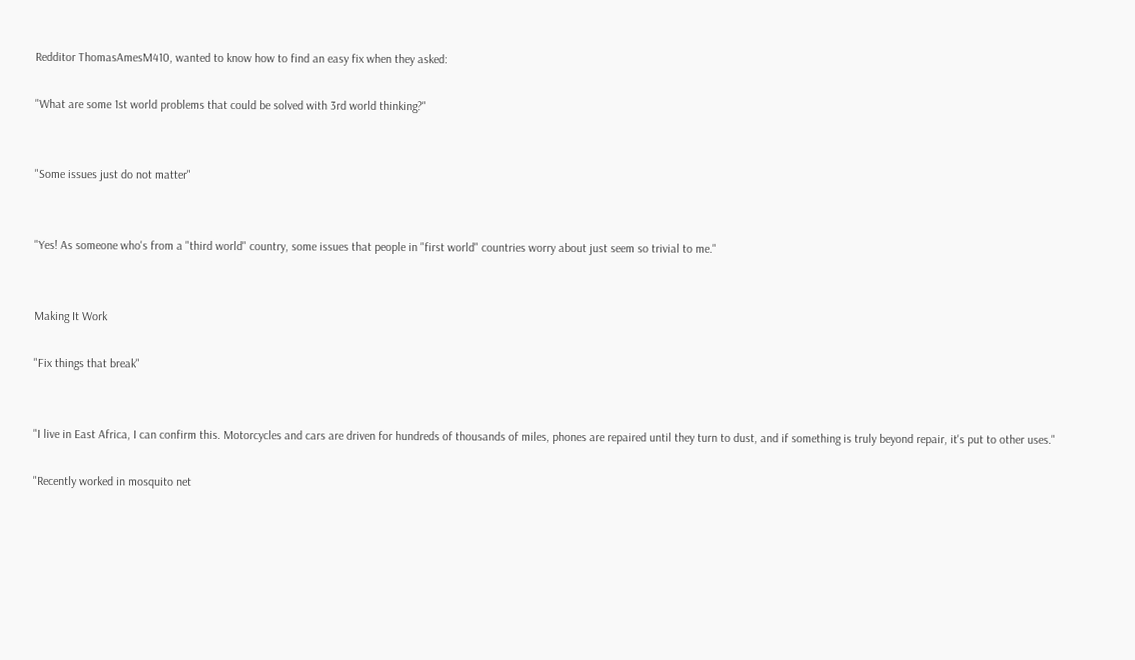Redditor ThomasAmesM410, wanted to know how to find an easy fix when they asked:

"What are some 1st world problems that could be solved with 3rd world thinking?"


"Some issues just do not matter"


"Yes! As someone who's from a "third world" country, some issues that people in "first world" countries worry about just seem so trivial to me."


Making It Work

"Fix things that break"


"I live in East Africa, I can confirm this. Motorcycles and cars are driven for hundreds of thousands of miles, phones are repaired until they turn to dust, and if something is truly beyond repair, it's put to other uses."

"Recently worked in mosquito net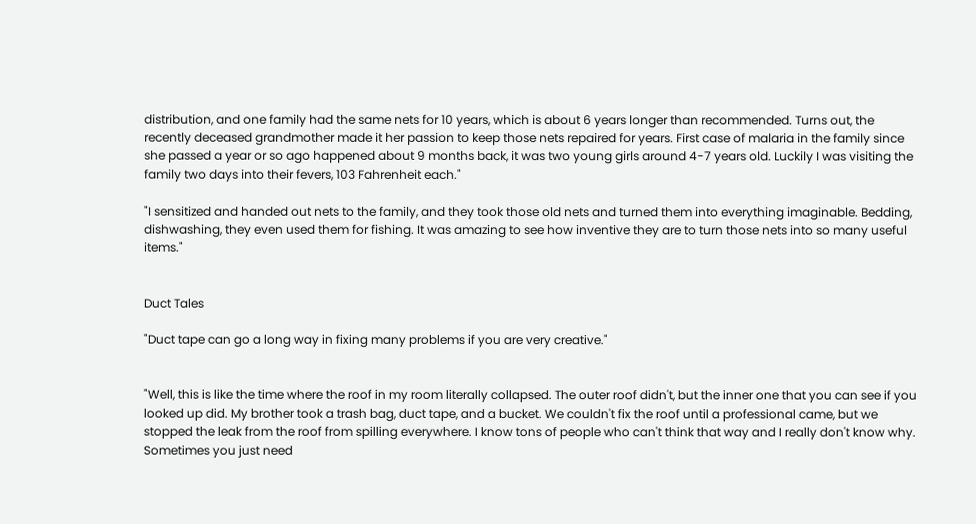distribution, and one family had the same nets for 10 years, which is about 6 years longer than recommended. Turns out, the recently deceased grandmother made it her passion to keep those nets repaired for years. First case of malaria in the family since she passed a year or so ago happened about 9 months back, it was two young girls around 4-7 years old. Luckily I was visiting the family two days into their fevers, 103 Fahrenheit each."

"I sensitized and handed out nets to the family, and they took those old nets and turned them into everything imaginable. Bedding, dishwashing, they even used them for fishing. It was amazing to see how inventive they are to turn those nets into so many useful items."


Duct Tales

"Duct tape can go a long way in fixing many problems if you are very creative."


"Well, this is like the time where the roof in my room literally collapsed. The outer roof didn't, but the inner one that you can see if you looked up did. My brother took a trash bag, duct tape, and a bucket. We couldn't fix the roof until a professional came, but we stopped the leak from the roof from spilling everywhere. I know tons of people who can't think that way and I really don't know why. Sometimes you just need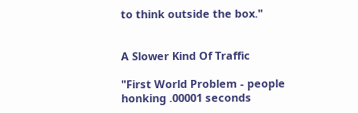to think outside the box."


A Slower Kind Of Traffic

"First World Problem - people honking .00001 seconds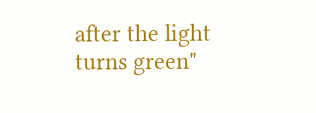after the light turns green"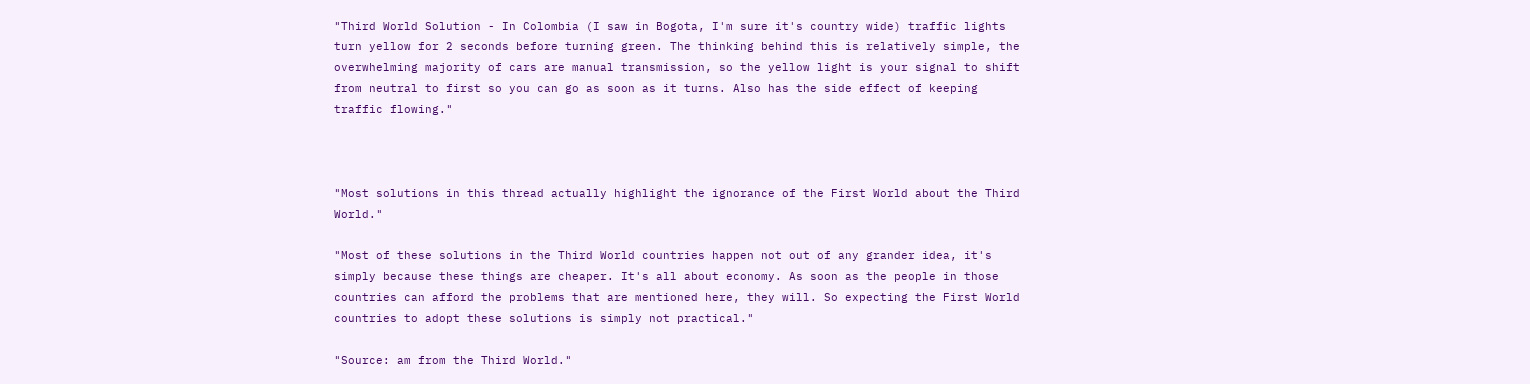"Third World Solution - In Colombia (I saw in Bogota, I'm sure it's country wide) traffic lights turn yellow for 2 seconds before turning green. The thinking behind this is relatively simple, the overwhelming majority of cars are manual transmission, so the yellow light is your signal to shift from neutral to first so you can go as soon as it turns. Also has the side effect of keeping traffic flowing."



"Most solutions in this thread actually highlight the ignorance of the First World about the Third World."

"Most of these solutions in the Third World countries happen not out of any grander idea, it's simply because these things are cheaper. It's all about economy. As soon as the people in those countries can afford the problems that are mentioned here, they will. So expecting the First World countries to adopt these solutions is simply not practical."

"Source: am from the Third World."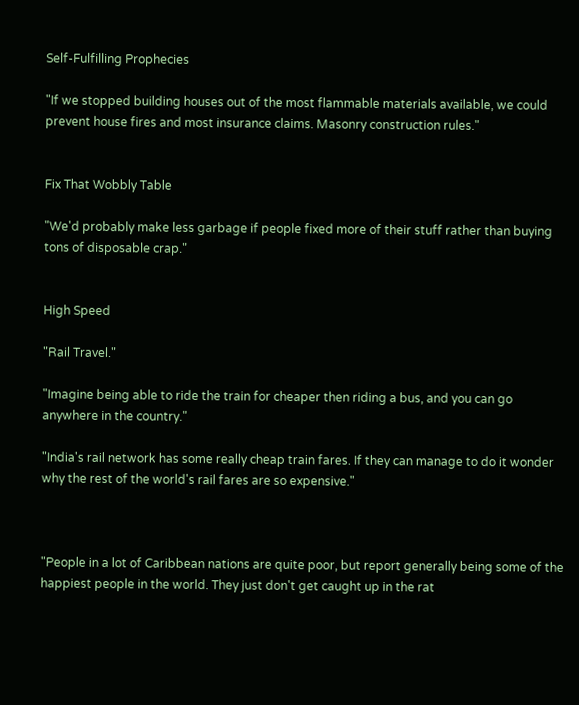Self-Fulfilling Prophecies

"If we stopped building houses out of the most flammable materials available, we could prevent house fires and most insurance claims. Masonry construction rules."


Fix That Wobbly Table

"We'd probably make less garbage if people fixed more of their stuff rather than buying tons of disposable crap."


High Speed

"Rail Travel."

"Imagine being able to ride the train for cheaper then riding a bus, and you can go anywhere in the country."

"India's rail network has some really cheap train fares. If they can manage to do it wonder why the rest of the world's rail fares are so expensive."



"People in a lot of Caribbean nations are quite poor, but report generally being some of the happiest people in the world. They just don't get caught up in the rat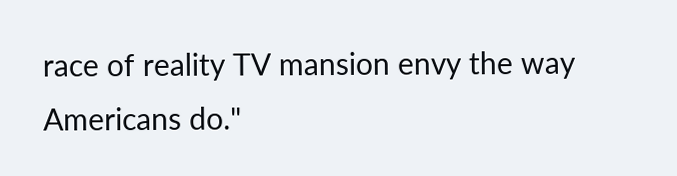race of reality TV mansion envy the way Americans do."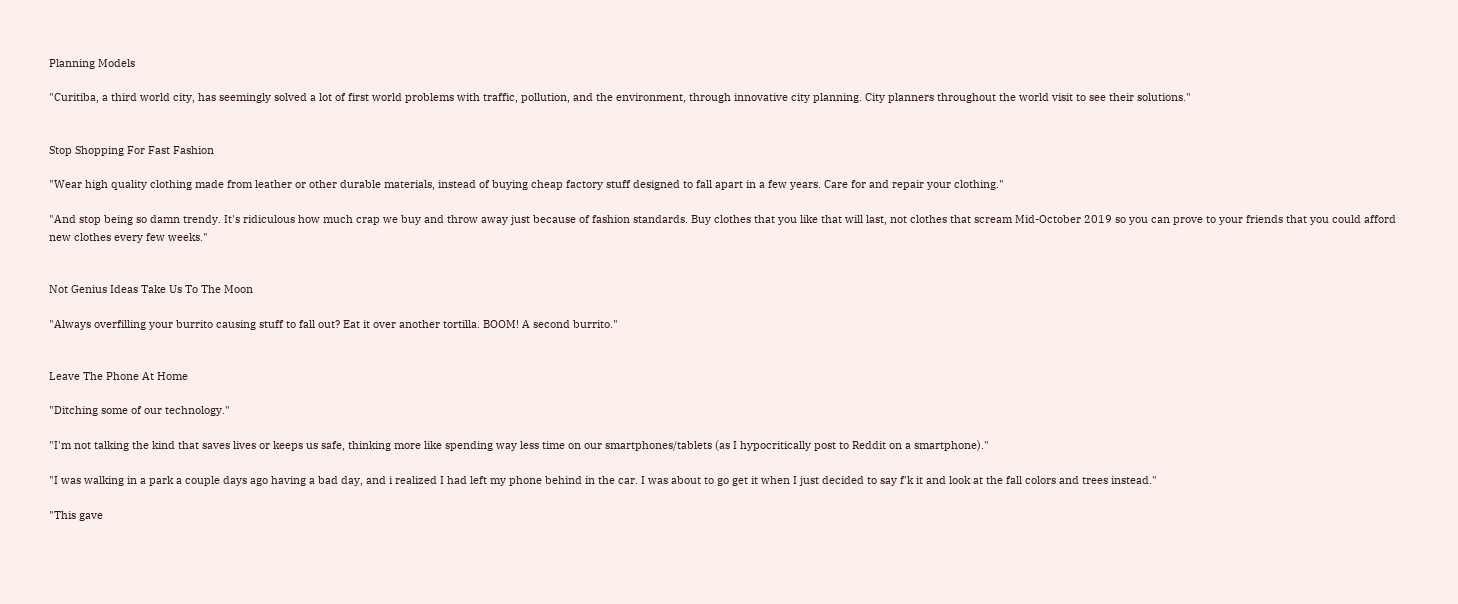Planning Models

"Curitiba, a third world city, has seemingly solved a lot of first world problems with traffic, pollution, and the environment, through innovative city planning. City planners throughout the world visit to see their solutions."


Stop Shopping For Fast Fashion

"Wear high quality clothing made from leather or other durable materials, instead of buying cheap factory stuff designed to fall apart in a few years. Care for and repair your clothing."

"And stop being so damn trendy. It's ridiculous how much crap we buy and throw away just because of fashion standards. Buy clothes that you like that will last, not clothes that scream Mid-October 2019 so you can prove to your friends that you could afford new clothes every few weeks."


Not Genius Ideas Take Us To The Moon

"Always overfilling your burrito causing stuff to fall out? Eat it over another tortilla. BOOM! A second burrito."


Leave The Phone At Home

"Ditching some of our technology."

"I'm not talking the kind that saves lives or keeps us safe, thinking more like spending way less time on our smartphones/tablets (as I hypocritically post to Reddit on a smartphone)."

"I was walking in a park a couple days ago having a bad day, and i realized I had left my phone behind in the car. I was about to go get it when I just decided to say f'k it and look at the fall colors and trees instead."

"This gave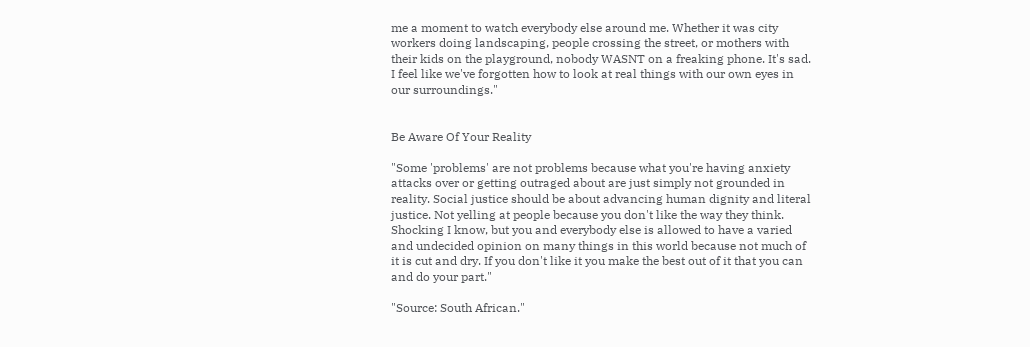me a moment to watch everybody else around me. Whether it was city workers doing landscaping, people crossing the street, or mothers with their kids on the playground, nobody WASNT on a freaking phone. It's sad. I feel like we've forgotten how to look at real things with our own eyes in our surroundings."


Be Aware Of Your Reality

"Some 'problems' are not problems because what you're having anxiety attacks over or getting outraged about are just simply not grounded in reality. Social justice should be about advancing human dignity and literal justice. Not yelling at people because you don't like the way they think. Shocking I know, but you and everybody else is allowed to have a varied and undecided opinion on many things in this world because not much of it is cut and dry. If you don't like it you make the best out of it that you can and do your part."

"Source: South African."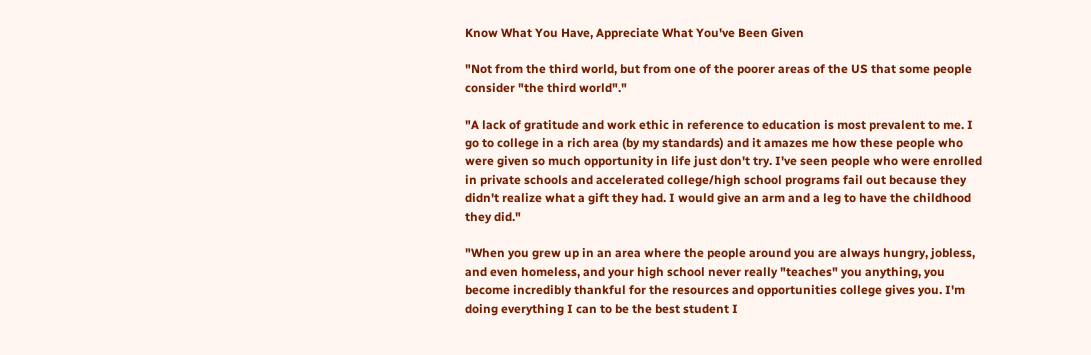Know What You Have, Appreciate What You've Been Given

"Not from the third world, but from one of the poorer areas of the US that some people consider "the third world"."

"A lack of gratitude and work ethic in reference to education is most prevalent to me. I go to college in a rich area (by my standards) and it amazes me how these people who were given so much opportunity in life just don't try. I've seen people who were enrolled in private schools and accelerated college/high school programs fail out because they didn't realize what a gift they had. I would give an arm and a leg to have the childhood they did."

"When you grew up in an area where the people around you are always hungry, jobless, and even homeless, and your high school never really "teaches" you anything, you become incredibly thankful for the resources and opportunities college gives you. I'm doing everything I can to be the best student I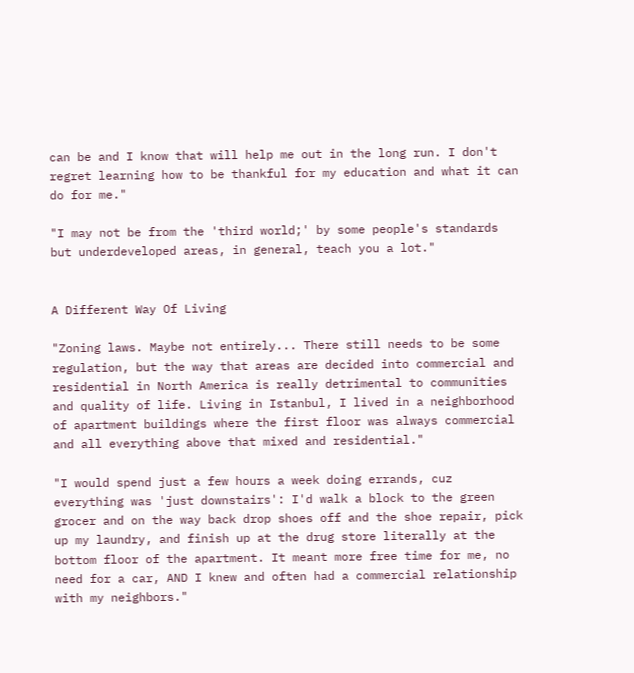can be and I know that will help me out in the long run. I don't regret learning how to be thankful for my education and what it can do for me."

"I may not be from the 'third world;' by some people's standards but underdeveloped areas, in general, teach you a lot."


A Different Way Of Living

"Zoning laws. Maybe not entirely... There still needs to be some regulation, but the way that areas are decided into commercial and residential in North America is really detrimental to communities and quality of life. Living in Istanbul, I lived in a neighborhood of apartment buildings where the first floor was always commercial and all everything above that mixed and residential."

"I would spend just a few hours a week doing errands, cuz everything was 'just downstairs': I'd walk a block to the green grocer and on the way back drop shoes off and the shoe repair, pick up my laundry, and finish up at the drug store literally at the bottom floor of the apartment. It meant more free time for me, no need for a car, AND I knew and often had a commercial relationship with my neighbors."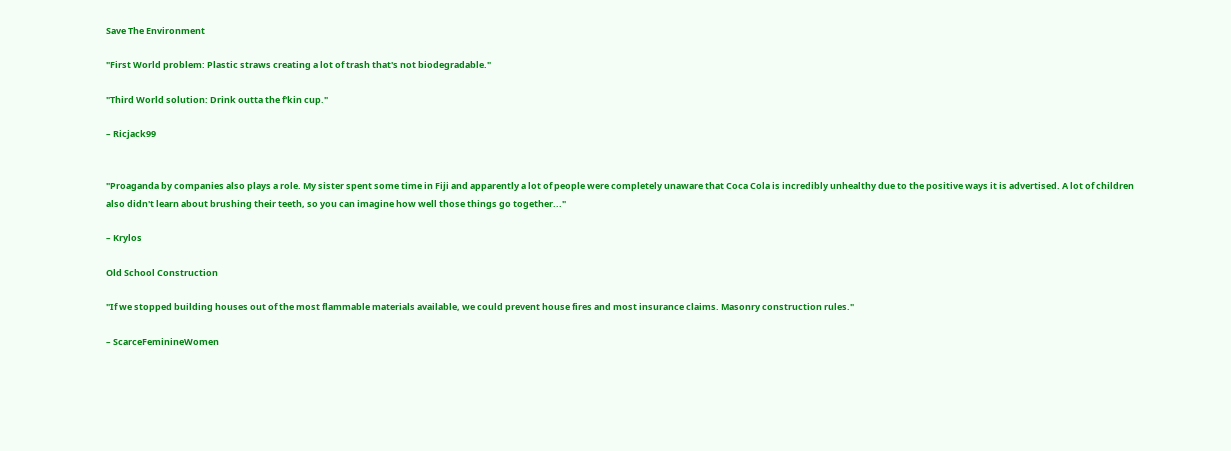Save The Environment

"First World problem: Plastic straws creating a lot of trash that's not biodegradable."

"Third World solution: Drink outta the f'kin cup."

– Ricjack99


"Proaganda by companies also plays a role. My sister spent some time in Fiji and apparently a lot of people were completely unaware that Coca Cola is incredibly unhealthy due to the positive ways it is advertised. A lot of children also didn't learn about brushing their teeth, so you can imagine how well those things go together..."

– Krylos

Old School Construction

"If we stopped building houses out of the most flammable materials available, we could prevent house fires and most insurance claims. Masonry construction rules."

– ScarceFeminineWomen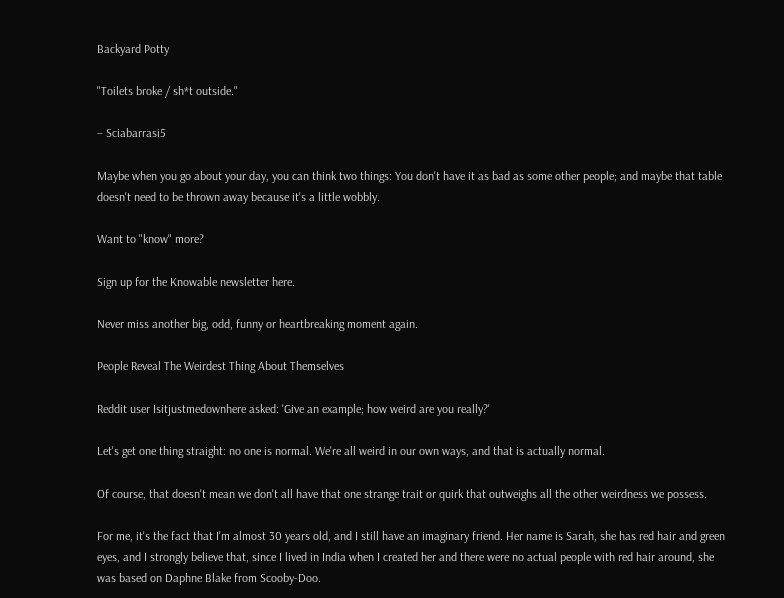Backyard Potty

"Toilets broke / sh*t outside."

– Sciabarrasi5

Maybe when you go about your day, you can think two things: You don't have it as bad as some other people; and maybe that table doesn't need to be thrown away because it's a little wobbly.

Want to "know" more?

Sign up for the Knowable newsletter here.

Never miss another big, odd, funny or heartbreaking moment again.

People Reveal The Weirdest Thing About Themselves

Reddit user Isitjustmedownhere asked: 'Give an example; how weird are you really?'

Let's get one thing straight: no one is normal. We're all weird in our own ways, and that is actually normal.

Of course, that doesn't mean we don't all have that one strange trait or quirk that outweighs all the other weirdness we possess.

For me, it's the fact that I'm almost 30 years old, and I still have an imaginary friend. Her name is Sarah, she has red hair and green eyes, and I strongly believe that, since I lived in India when I created her and there were no actual people with red hair around, she was based on Daphne Blake from Scooby-Doo.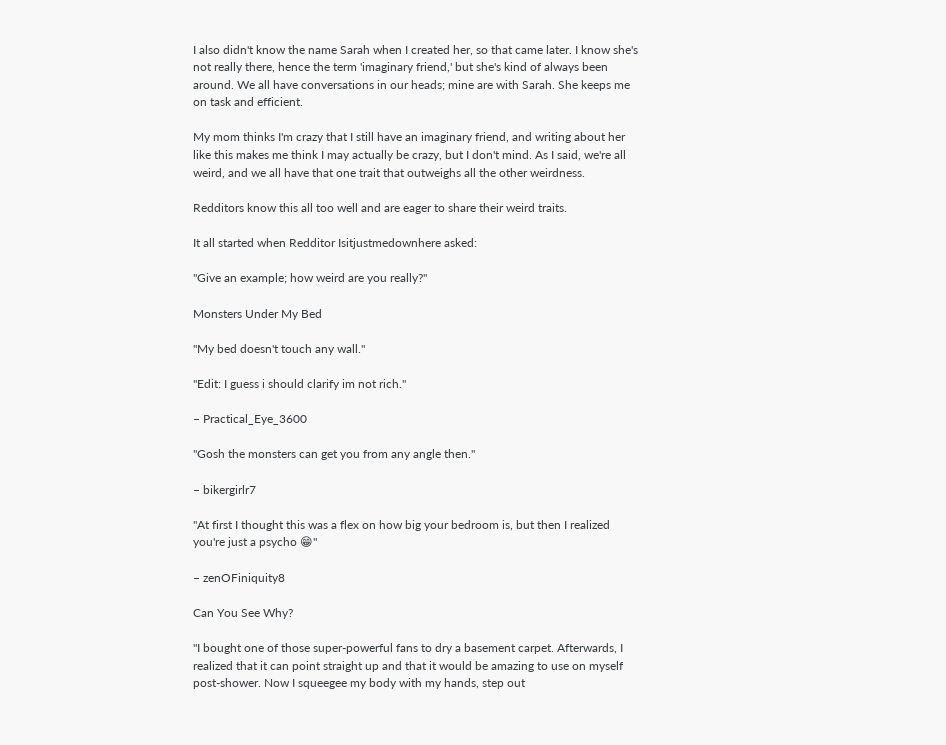I also didn't know the name Sarah when I created her, so that came later. I know she's not really there, hence the term 'imaginary friend,' but she's kind of always been around. We all have conversations in our heads; mine are with Sarah. She keeps me on task and efficient.

My mom thinks I'm crazy that I still have an imaginary friend, and writing about her like this makes me think I may actually be crazy, but I don't mind. As I said, we're all weird, and we all have that one trait that outweighs all the other weirdness.

Redditors know this all too well and are eager to share their weird traits.

It all started when Redditor Isitjustmedownhere asked:

"Give an example; how weird are you really?"

Monsters Under My Bed

"My bed doesn't touch any wall."

"Edit: I guess i should clarify im not rich."

– Practical_Eye_3600

"Gosh the monsters can get you from any angle then."

– bikergirlr7

"At first I thought this was a flex on how big your bedroom is, but then I realized you're just a psycho 😁"

– zenOFiniquity8

Can You See Why?

"I bought one of those super-powerful fans to dry a basement carpet. Afterwards, I realized that it can point straight up and that it would be amazing to use on myself post-shower. Now I squeegee my body with my hands, step out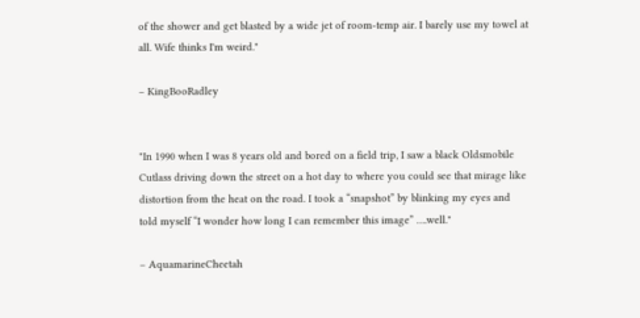of the shower and get blasted by a wide jet of room-temp air. I barely use my towel at all. Wife thinks I'm weird."

– KingBooRadley


"In 1990 when I was 8 years old and bored on a field trip, I saw a black Oldsmobile Cutlass driving down the street on a hot day to where you could see that mirage like distortion from the heat on the road. I took a “snapshot” by blinking my eyes and told myself “I wonder how long I can remember this image” ….well."

– AquamarineCheetah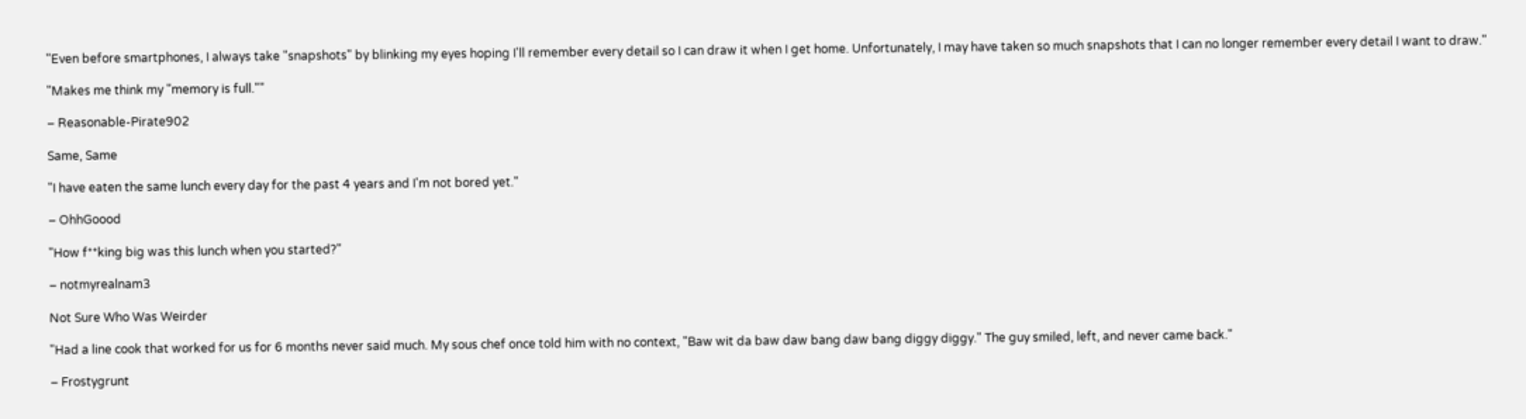"Even before smartphones, I always take "snapshots" by blinking my eyes hoping I'll remember every detail so I can draw it when I get home. Unfortunately, I may have taken so much snapshots that I can no longer remember every detail I want to draw."

"Makes me think my "memory is full.""

– Reasonable-Pirate902

Same, Same

"I have eaten the same lunch every day for the past 4 years and I'm not bored yet."

– OhhGoood

"How f**king big was this lunch when you started?"

– notmyrealnam3

Not Sure Who Was Weirder

"Had a line cook that worked for us for 6 months never said much. My sous chef once told him with no context, "Baw wit da baw daw bang daw bang diggy diggy." The guy smiled, left, and never came back."

– Frostygrunt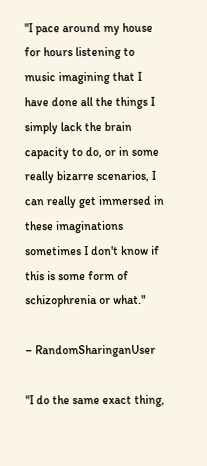"I pace around my house for hours listening to music imagining that I have done all the things I simply lack the brain capacity to do, or in some really bizarre scenarios, I can really get immersed in these imaginations sometimes I don't know if this is some form of schizophrenia or what."

– RandomSharinganUser

"I do the same exact thing,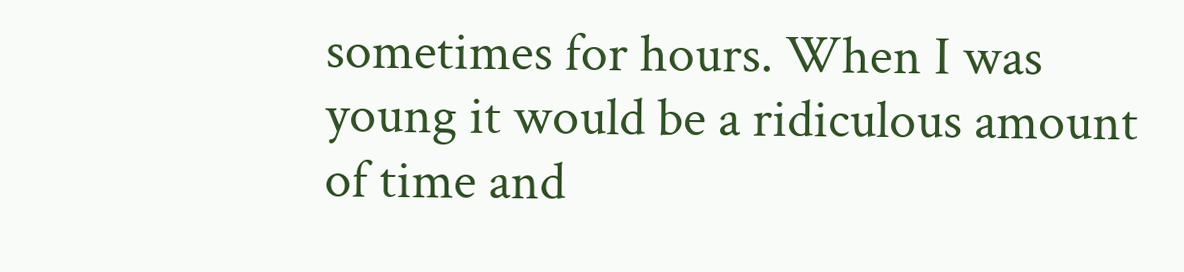sometimes for hours. When I was young it would be a ridiculous amount of time and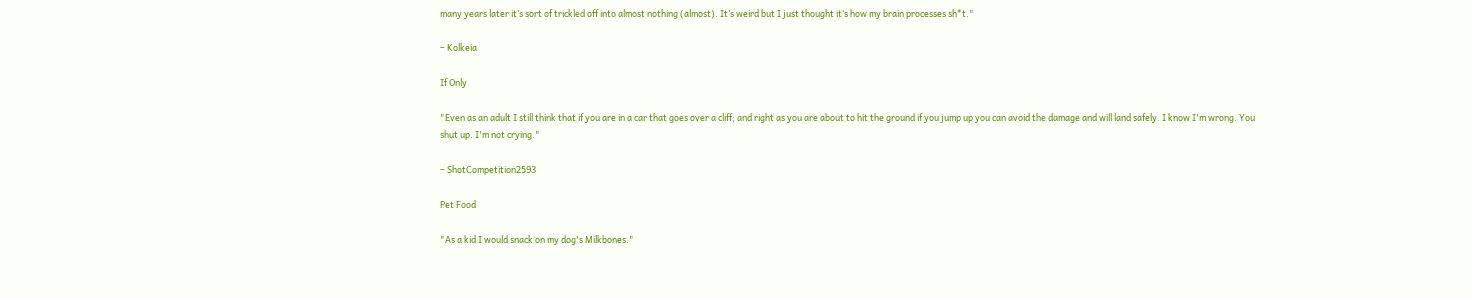many years later it’s sort of trickled off into almost nothing (almost). It’s weird but I just thought it’s how my brain processes sh*t."

– Kolkeia

If Only

"Even as an adult I still think that if you are in a car that goes over a cliff; and right as you are about to hit the ground if you jump up you can avoid the damage and will land safely. I know I'm wrong. You shut up. I'm not crying."

– ShotCompetition2593

Pet Food

"As a kid I would snack on my dog's Milkbones."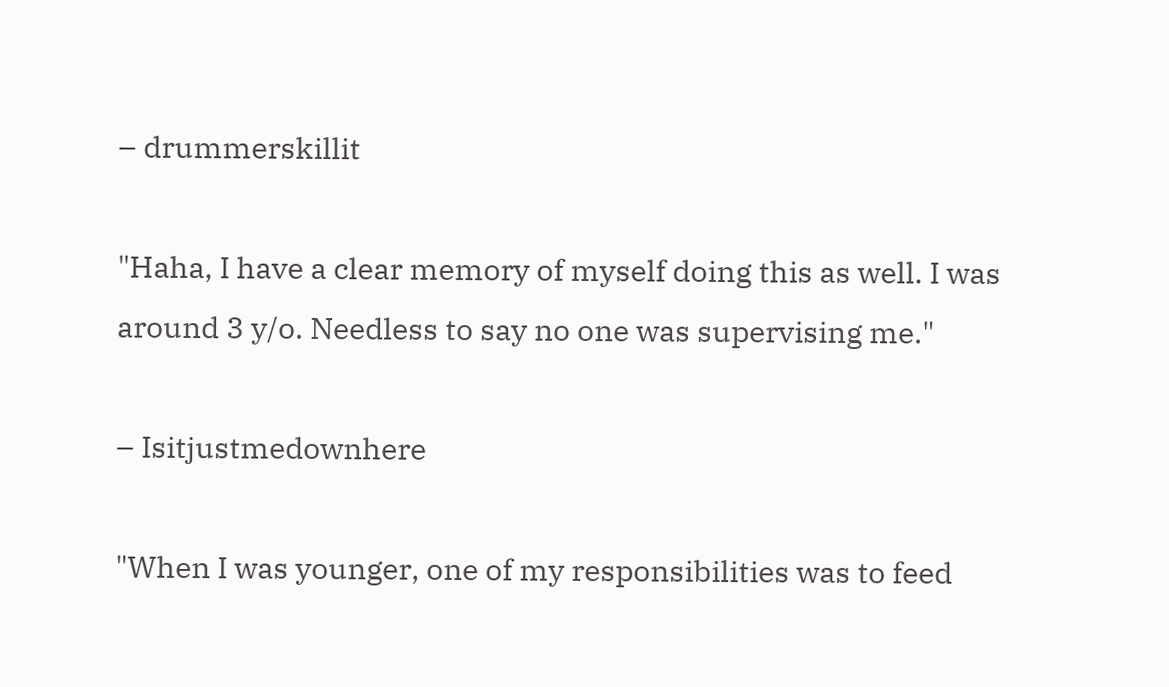– drummerskillit

"Haha, I have a clear memory of myself doing this as well. I was around 3 y/o. Needless to say no one was supervising me."

– Isitjustmedownhere

"When I was younger, one of my responsibilities was to feed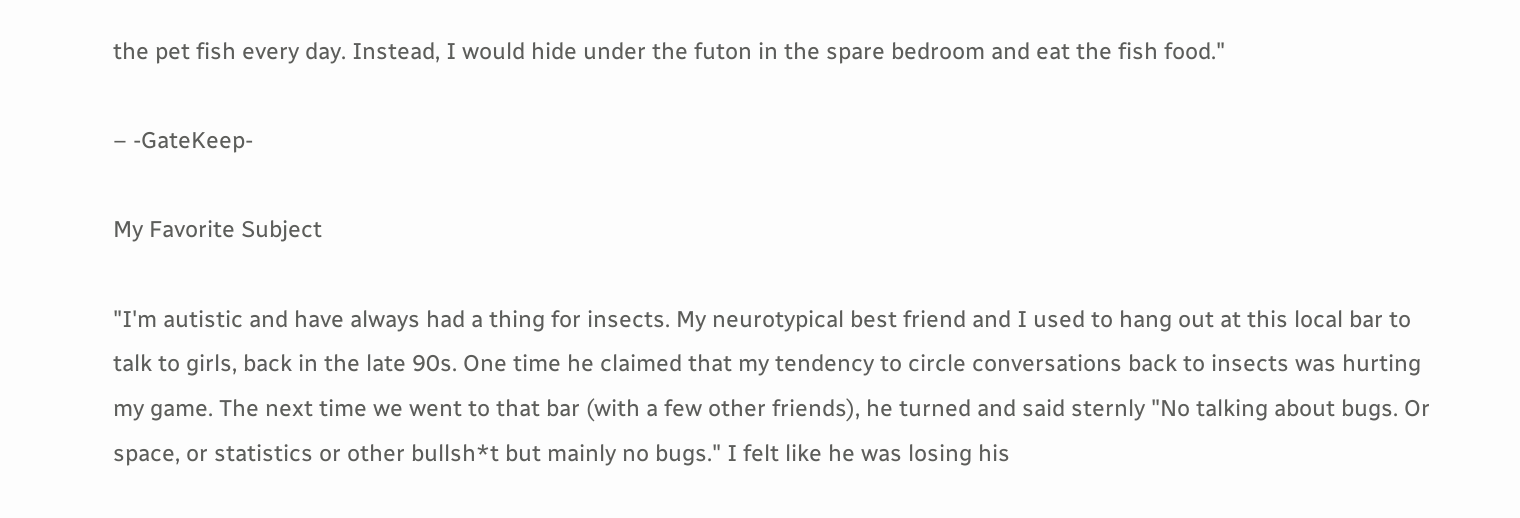the pet fish every day. Instead, I would hide under the futon in the spare bedroom and eat the fish food."

– -GateKeep-

My Favorite Subject

"I'm autistic and have always had a thing for insects. My neurotypical best friend and I used to hang out at this local bar to talk to girls, back in the late 90s. One time he claimed that my tendency to circle conversations back to insects was hurting my game. The next time we went to that bar (with a few other friends), he turned and said sternly "No talking about bugs. Or space, or statistics or other bullsh*t but mainly no bugs." I felt like he was losing his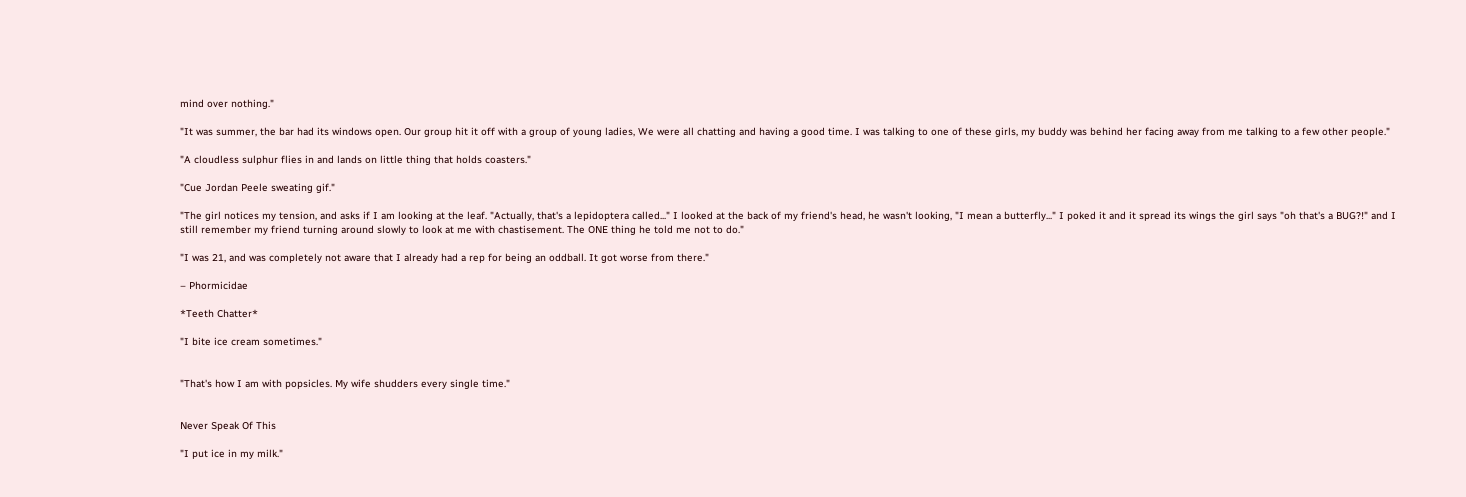mind over nothing."

"It was summer, the bar had its windows open. Our group hit it off with a group of young ladies, We were all chatting and having a good time. I was talking to one of these girls, my buddy was behind her facing away from me talking to a few other people."

"A cloudless sulphur flies in and lands on little thing that holds coasters."

"Cue Jordan Peele sweating gif."

"The girl notices my tension, and asks if I am looking at the leaf. "Actually, that's a lepidoptera called..." I looked at the back of my friend's head, he wasn't looking, "I mean a butterfly..." I poked it and it spread its wings the girl says "oh that's a BUG?!" and I still remember my friend turning around slowly to look at me with chastisement. The ONE thing he told me not to do."

"I was 21, and was completely not aware that I already had a rep for being an oddball. It got worse from there."

– Phormicidae

*Teeth Chatter*

"I bite ice cream sometimes."


"That's how I am with popsicles. My wife shudders every single time."


Never Speak Of This

"I put ice in my milk."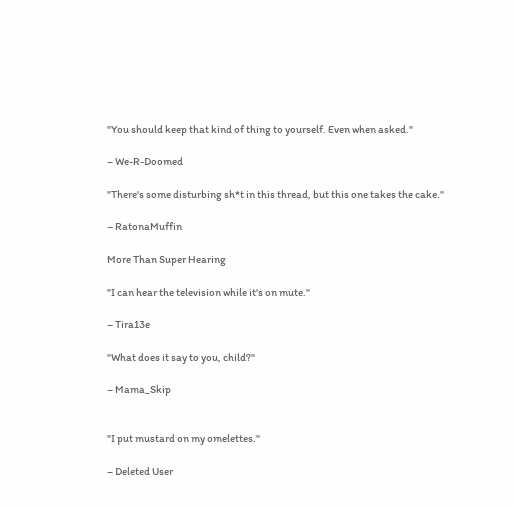"You should keep that kind of thing to yourself. Even when asked."

– We-R-Doomed

"There's some disturbing sh*t in this thread, but this one takes the cake."

– RatonaMuffin

More Than Super Hearing

"I can hear the television while it's on mute."

– Tira13e

"What does it say to you, child?"

– Mama_Skip


"I put mustard on my omelettes."

– Deleted User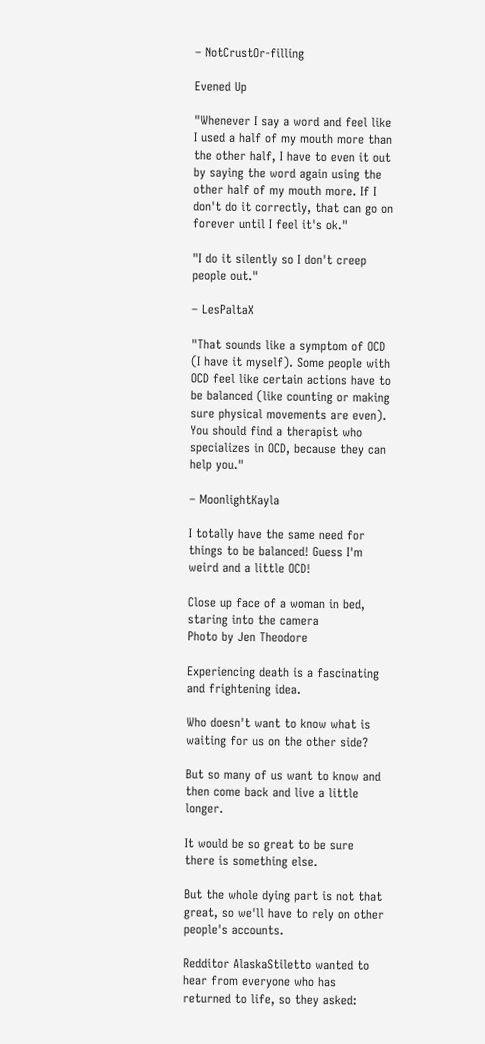– NotCrustOr-filling

Evened Up

"Whenever I say a word and feel like I used a half of my mouth more than the other half, I have to even it out by saying the word again using the other half of my mouth more. If I don't do it correctly, that can go on forever until I feel it's ok."

"I do it silently so I don't creep people out."

– LesPaltaX

"That sounds like a symptom of OCD (I have it myself). Some people with OCD feel like certain actions have to be balanced (like counting or making sure physical movements are even). You should find a therapist who specializes in OCD, because they can help you."

– MoonlightKayla

I totally have the same need for things to be balanced! Guess I'm weird and a little OCD!

Close up face of a woman in bed, staring into the camera
Photo by Jen Theodore

Experiencing death is a fascinating and frightening idea.

Who doesn't want to know what is waiting for us on the other side?

But so many of us want to know and then come back and live a little longer.

It would be so great to be sure there is something else.

But the whole dying part is not that great, so we'll have to rely on other people's accounts.

Redditor AlaskaStiletto wanted to hear from everyone who has returned to life, so they asked: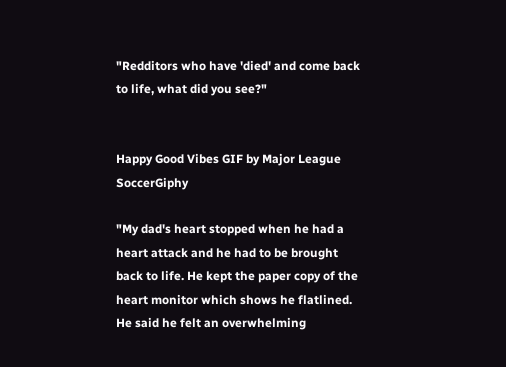"Redditors who have 'died' and come back to life, what did you see?"


Happy Good Vibes GIF by Major League SoccerGiphy

"My dad's heart stopped when he had a heart attack and he had to be brought back to life. He kept the paper copy of the heart monitor which shows he flatlined. He said he felt an overwhelming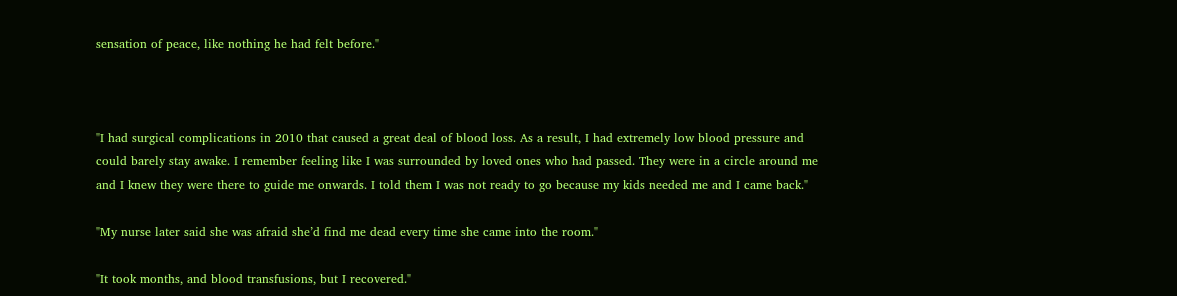sensation of peace, like nothing he had felt before."



"I had surgical complications in 2010 that caused a great deal of blood loss. As a result, I had extremely low blood pressure and could barely stay awake. I remember feeling like I was surrounded by loved ones who had passed. They were in a circle around me and I knew they were there to guide me onwards. I told them I was not ready to go because my kids needed me and I came back."

"My nurse later said she was afraid she’d find me dead every time she came into the room."

"It took months, and blood transfusions, but I recovered."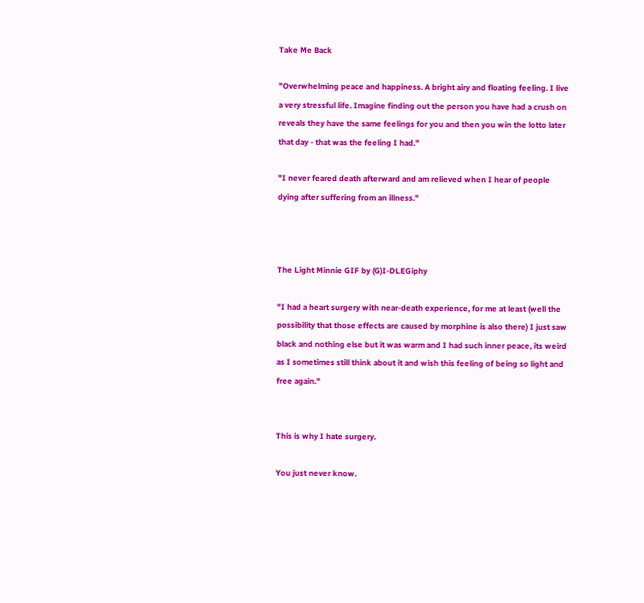Take Me Back

"Overwhelming peace and happiness. A bright airy and floating feeling. I live a very stressful life. Imagine finding out the person you have had a crush on reveals they have the same feelings for you and then you win the lotto later that day - that was the feeling I had."

"I never feared death afterward and am relieved when I hear of people dying after suffering from an illness."



The Light Minnie GIF by (G)I-DLEGiphy

"I had a heart surgery with near-death experience, for me at least (well the possibility that those effects are caused by morphine is also there) I just saw black and nothing else but it was warm and I had such inner peace, its weird as I sometimes still think about it and wish this feeling of being so light and free again."


This is why I hate surgery.

You just never know.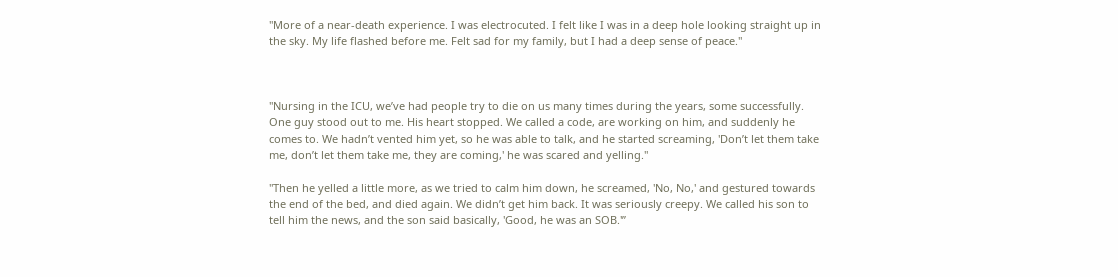"More of a near-death experience. I was electrocuted. I felt like I was in a deep hole looking straight up in the sky. My life flashed before me. Felt sad for my family, but I had a deep sense of peace."



"Nursing in the ICU, we’ve had people try to die on us many times during the years, some successfully. One guy stood out to me. His heart stopped. We called a code, are working on him, and suddenly he comes to. We hadn’t vented him yet, so he was able to talk, and he started screaming, 'Don’t let them take me, don’t let them take me, they are coming,' he was scared and yelling."

"Then he yelled a little more, as we tried to calm him down, he screamed, 'No, No,' and gestured towards the end of the bed, and died again. We didn’t get him back. It was seriously creepy. We called his son to tell him the news, and the son said basically, 'Good, he was an SOB.'”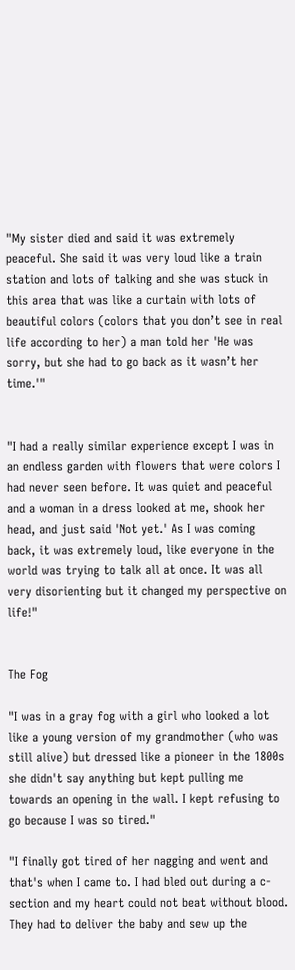"My sister died and said it was extremely peaceful. She said it was very loud like a train station and lots of talking and she was stuck in this area that was like a curtain with lots of beautiful colors (colors that you don’t see in real life according to her) a man told her 'He was sorry, but she had to go back as it wasn’t her time.'"


"I had a really similar experience except I was in an endless garden with flowers that were colors I had never seen before. It was quiet and peaceful and a woman in a dress looked at me, shook her head, and just said 'Not yet.' As I was coming back, it was extremely loud, like everyone in the world was trying to talk all at once. It was all very disorienting but it changed my perspective on life!"


The Fog

"I was in a gray fog with a girl who looked a lot like a young version of my grandmother (who was still alive) but dressed like a pioneer in the 1800s she didn't say anything but kept pulling me towards an opening in the wall. I kept refusing to go because I was so tired."

"I finally got tired of her nagging and went and that's when I came to. I had bled out during a c-section and my heart could not beat without blood. They had to deliver the baby and sew up the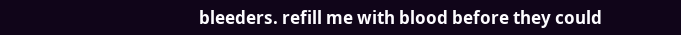bleeders. refill me with blood before they could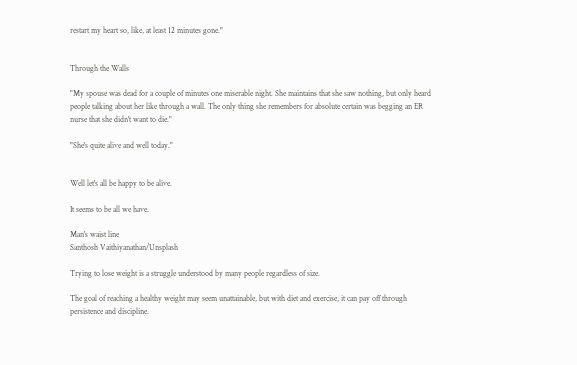restart my heart so, like, at least 12 minutes gone."


Through the Walls

"My spouse was dead for a couple of minutes one miserable night. She maintains that she saw nothing, but only heard people talking about her like through a wall. The only thing she remembers for absolute certain was begging an ER nurse that she didn't want to die."

"She's quite alive and well today."


Well let's all be happy to be alive.

It seems to be all we have.

Man's waist line
Santhosh Vaithiyanathan/Unsplash

Trying to lose weight is a struggle understood by many people regardless of size.

The goal of reaching a healthy weight may seem unattainable, but with diet and exercise, it can pay off through persistence and discipline.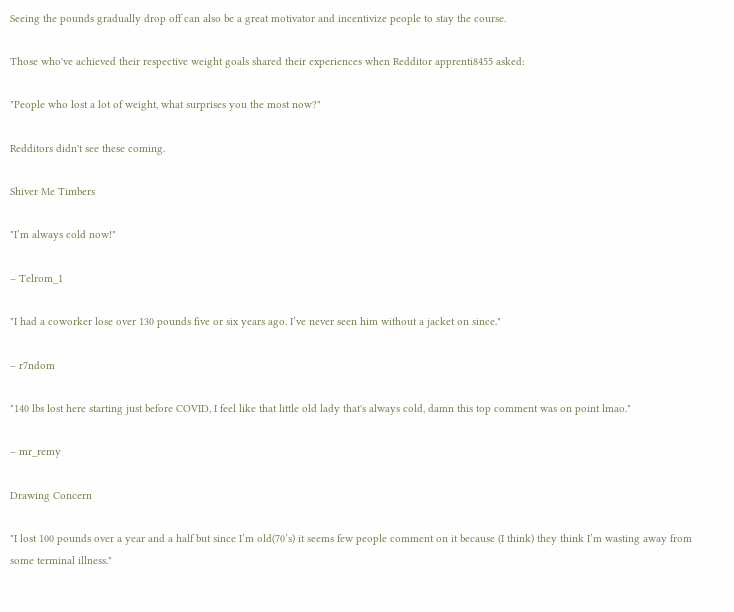Seeing the pounds gradually drop off can also be a great motivator and incentivize people to stay the course.

Those who've achieved their respective weight goals shared their experiences when Redditor apprenti8455 asked:

"People who lost a lot of weight, what surprises you the most now?"

Redditors didn't see these coming.

Shiver Me Timbers

"I’m always cold now!"

– Telrom_1

"I had a coworker lose over 130 pounds five or six years ago. I’ve never seen him without a jacket on since."

– r7ndom

"140 lbs lost here starting just before COVID, I feel like that little old lady that's always cold, damn this top comment was on point lmao."

– mr_remy

Drawing Concern

"I lost 100 pounds over a year and a half but since I’m old(70’s) it seems few people comment on it because (I think) they think I’m wasting away from some terminal illness."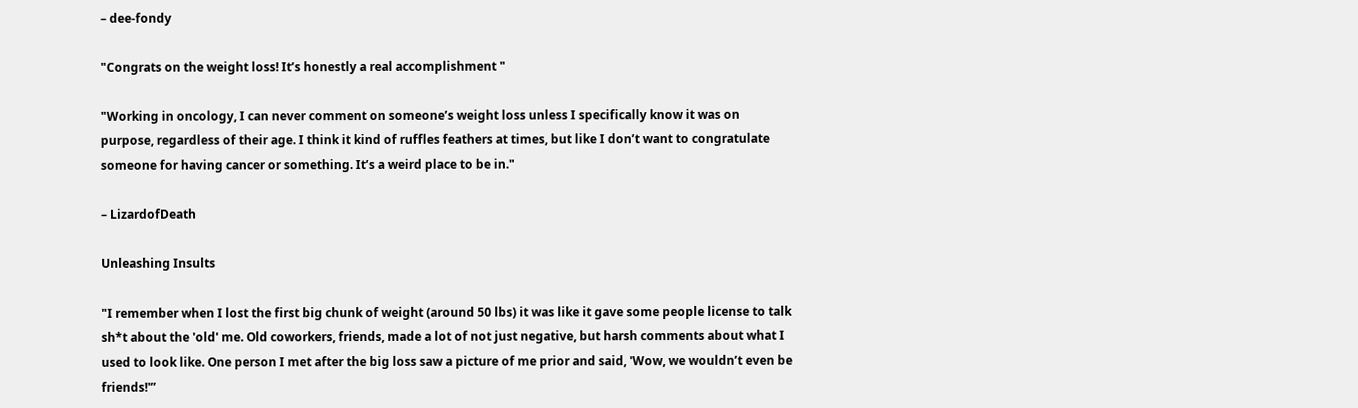– dee-fondy

"Congrats on the weight loss! It’s honestly a real accomplishment "

"Working in oncology, I can never comment on someone’s weight loss unless I specifically know it was on purpose, regardless of their age. I think it kind of ruffles feathers at times, but like I don’t want to congratulate someone for having cancer or something. It’s a weird place to be in."

– LizardofDeath

Unleashing Insults

"I remember when I lost the first big chunk of weight (around 50 lbs) it was like it gave some people license to talk sh*t about the 'old' me. Old coworkers, friends, made a lot of not just negative, but harsh comments about what I used to look like. One person I met after the big loss saw a picture of me prior and said, 'Wow, we wouldn’t even be friends!'”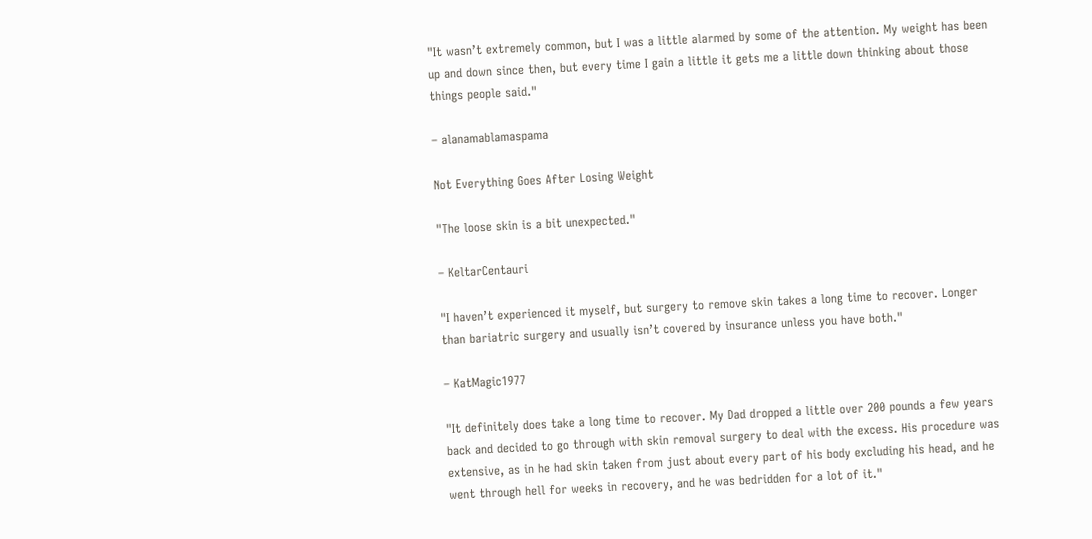"It wasn’t extremely common, but I was a little alarmed by some of the attention. My weight has been up and down since then, but every time I gain a little it gets me a little down thinking about those things people said."

– alanamablamaspama

Not Everything Goes After Losing Weight

"The loose skin is a bit unexpected."

– KeltarCentauri

"I haven’t experienced it myself, but surgery to remove skin takes a long time to recover. Longer than bariatric surgery and usually isn’t covered by insurance unless you have both."

– KatMagic1977

"It definitely does take a long time to recover. My Dad dropped a little over 200 pounds a few years back and decided to go through with skin removal surgery to deal with the excess. His procedure was extensive, as in he had skin taken from just about every part of his body excluding his head, and he went through hell for weeks in recovery, and he was bedridden for a lot of it."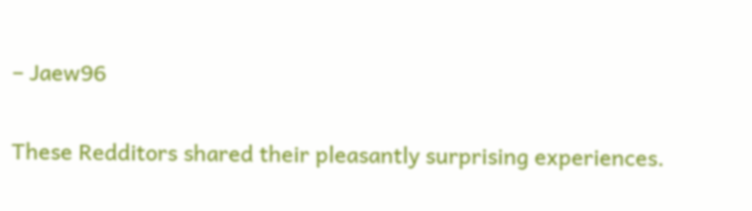– Jaew96

These Redditors shared their pleasantly surprising experiences.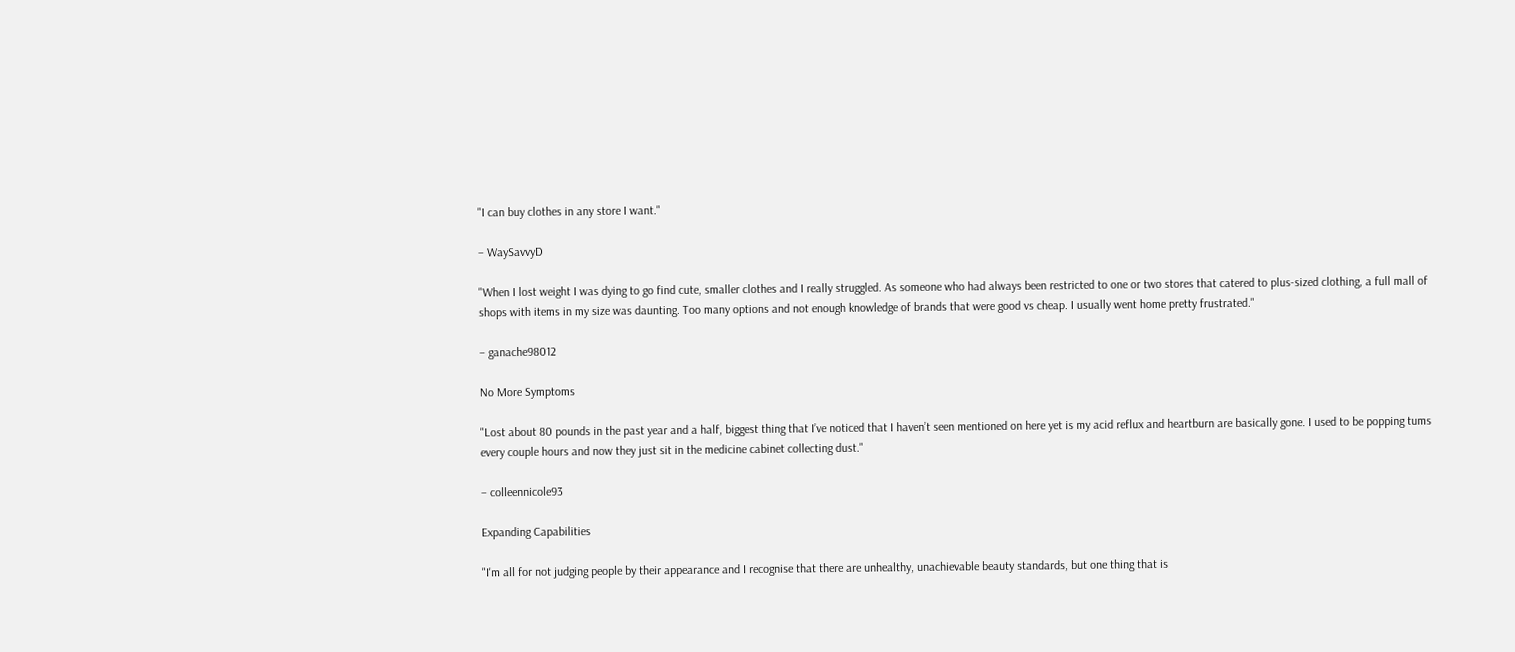"I can buy clothes in any store I want."

– WaySavvyD

"When I lost weight I was dying to go find cute, smaller clothes and I really struggled. As someone who had always been restricted to one or two stores that catered to plus-sized clothing, a full mall of shops with items in my size was daunting. Too many options and not enough knowledge of brands that were good vs cheap. I usually went home pretty frustrated."

– ganache98012

No More Symptoms

"Lost about 80 pounds in the past year and a half, biggest thing that I’ve noticed that I haven’t seen mentioned on here yet is my acid reflux and heartburn are basically gone. I used to be popping tums every couple hours and now they just sit in the medicine cabinet collecting dust."

– colleennicole93

Expanding Capabilities

"I'm all for not judging people by their appearance and I recognise that there are unhealthy, unachievable beauty standards, but one thing that is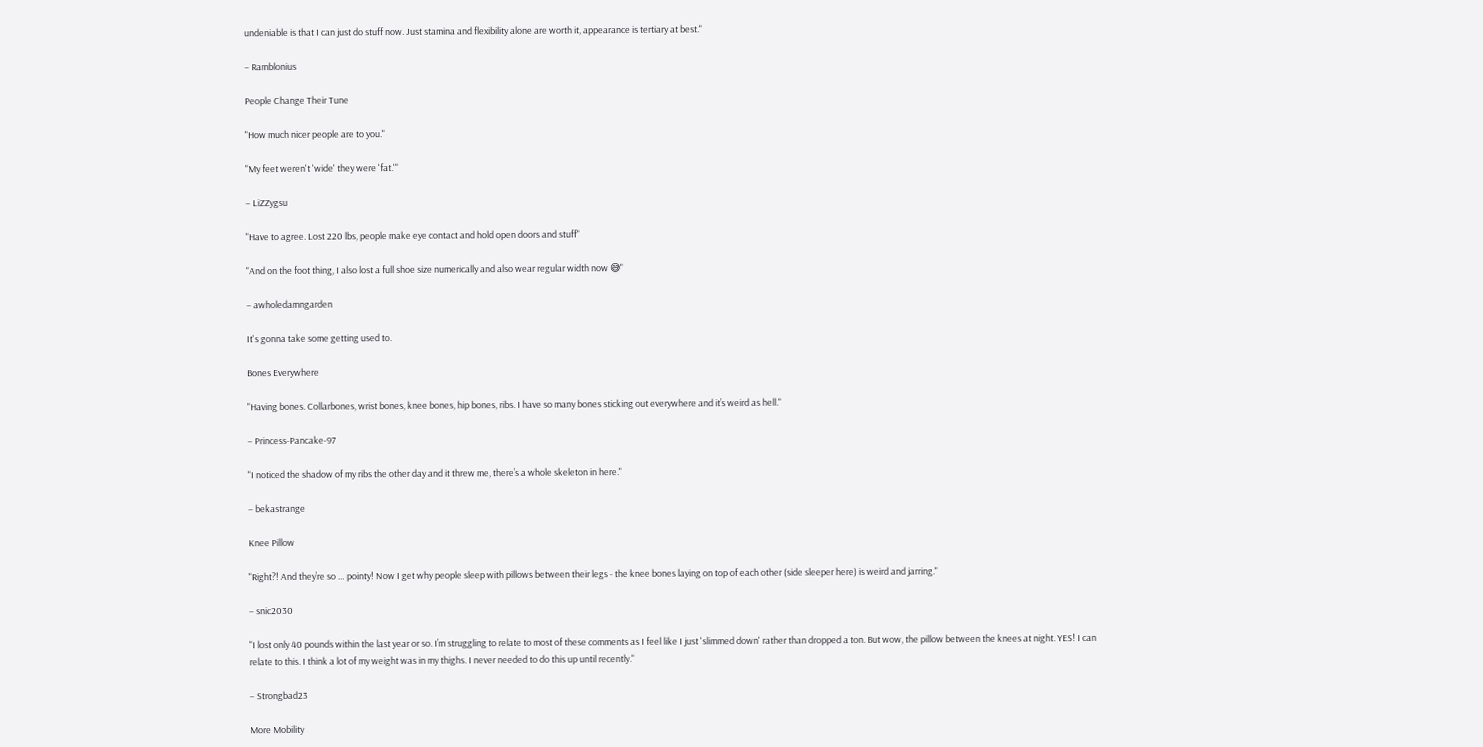undeniable is that I can just do stuff now. Just stamina and flexibility alone are worth it, appearance is tertiary at best."

– Ramblonius

People Change Their Tune

"How much nicer people are to you."

"My feet weren't 'wide' they were 'fat.'"

– LiZZygsu

"Have to agree. Lost 220 lbs, people make eye contact and hold open doors and stuff"

"And on the foot thing, I also lost a full shoe size numerically and also wear regular width now 😅"

– awholedamngarden

It's gonna take some getting used to.

Bones Everywhere

"Having bones. Collarbones, wrist bones, knee bones, hip bones, ribs. I have so many bones sticking out everywhere and it’s weird as hell."

– Princess-Pancake-97

"I noticed the shadow of my ribs the other day and it threw me, there’s a whole skeleton in here."

– bekastrange

Knee Pillow

"Right?! And they’re so … pointy! Now I get why people sleep with pillows between their legs - the knee bones laying on top of each other (side sleeper here) is weird and jarring."

– snic2030

"I lost only 40 pounds within the last year or so. I’m struggling to relate to most of these comments as I feel like I just 'slimmed down' rather than dropped a ton. But wow, the pillow between the knees at night. YES! I can relate to this. I think a lot of my weight was in my thighs. I never needed to do this up until recently."

– Strongbad23

More Mobility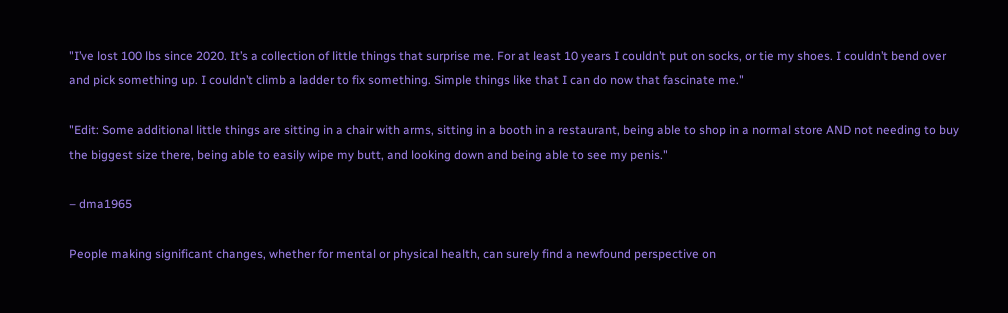"I’ve lost 100 lbs since 2020. It’s a collection of little things that surprise me. For at least 10 years I couldn’t put on socks, or tie my shoes. I couldn’t bend over and pick something up. I couldn’t climb a ladder to fix something. Simple things like that I can do now that fascinate me."

"Edit: Some additional little things are sitting in a chair with arms, sitting in a booth in a restaurant, being able to shop in a normal store AND not needing to buy the biggest size there, being able to easily wipe my butt, and looking down and being able to see my penis."

– dma1965

People making significant changes, whether for mental or physical health, can surely find a newfound perspective on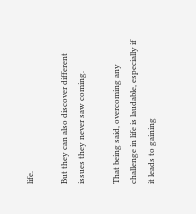life.

But they can also discover different issues they never saw coming.

That being said, overcoming any challenge in life is laudable, especially if it leads to gaining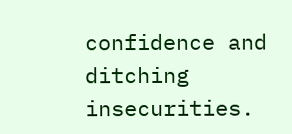confidence and ditching insecurities.